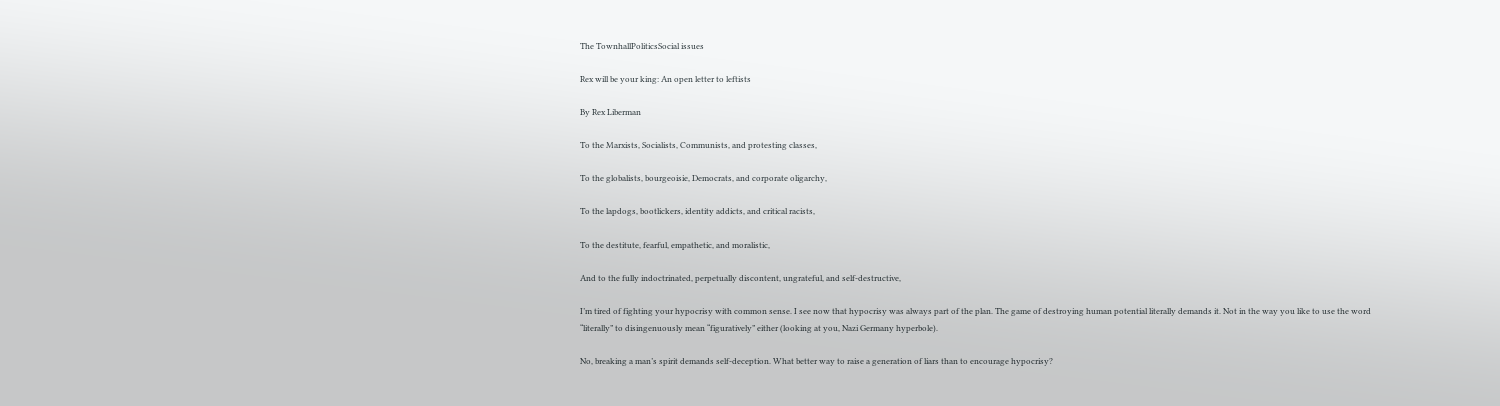The TownhallPoliticsSocial issues

Rex will be your king: An open letter to leftists

By Rex Liberman

To the Marxists, Socialists, Communists, and protesting classes,

To the globalists, bourgeoisie, Democrats, and corporate oligarchy,

To the lapdogs, bootlickers, identity addicts, and critical racists,

To the destitute, fearful, empathetic, and moralistic,

And to the fully indoctrinated, perpetually discontent, ungrateful, and self-destructive,

I’m tired of fighting your hypocrisy with common sense. I see now that hypocrisy was always part of the plan. The game of destroying human potential literally demands it. Not in the way you like to use the word “literally” to disingenuously mean “figuratively” either (looking at you, Nazi Germany hyperbole).

No, breaking a man’s spirit demands self-deception. What better way to raise a generation of liars than to encourage hypocrisy?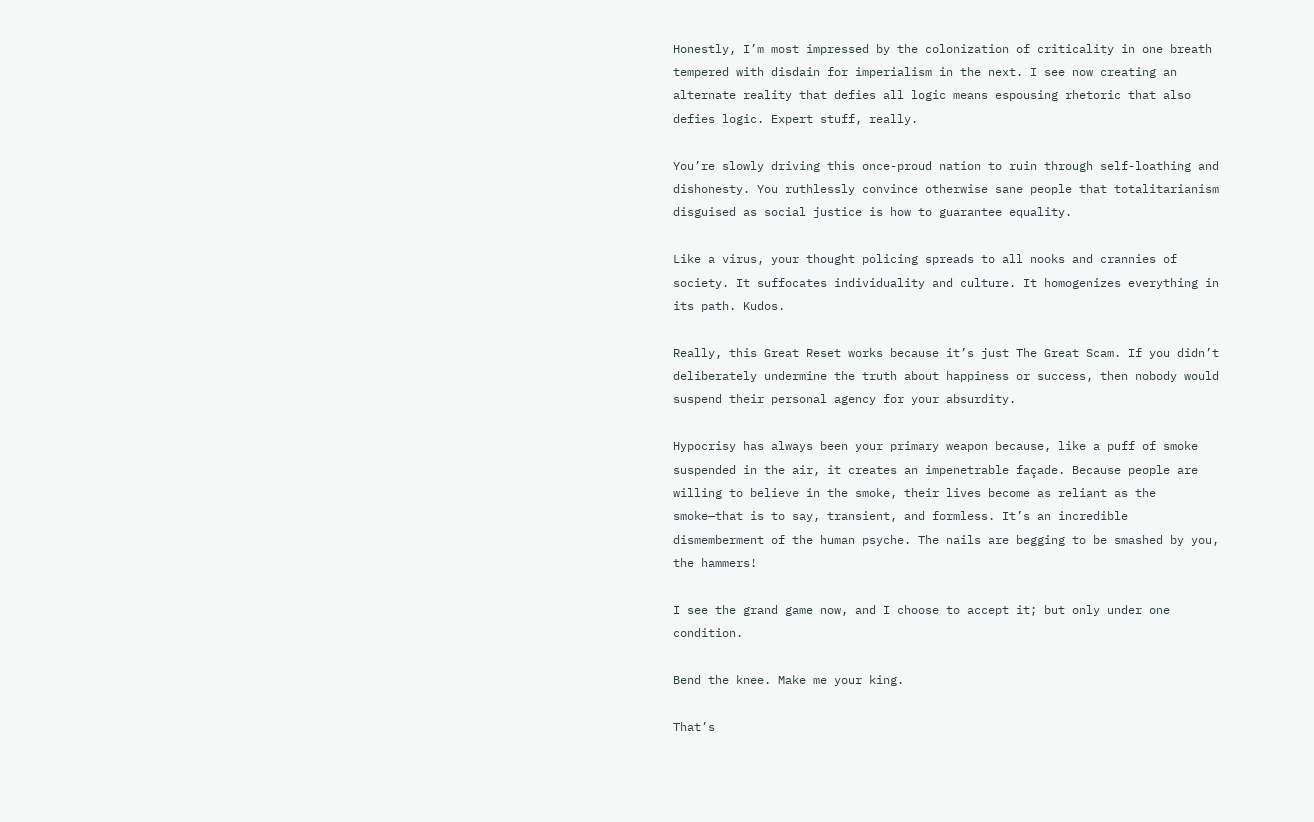Honestly, I’m most impressed by the colonization of criticality in one breath tempered with disdain for imperialism in the next. I see now creating an alternate reality that defies all logic means espousing rhetoric that also defies logic. Expert stuff, really.

You’re slowly driving this once-proud nation to ruin through self-loathing and dishonesty. You ruthlessly convince otherwise sane people that totalitarianism disguised as social justice is how to guarantee equality.

Like a virus, your thought policing spreads to all nooks and crannies of society. It suffocates individuality and culture. It homogenizes everything in its path. Kudos.

Really, this Great Reset works because it’s just The Great Scam. If you didn’t deliberately undermine the truth about happiness or success, then nobody would suspend their personal agency for your absurdity.

Hypocrisy has always been your primary weapon because, like a puff of smoke suspended in the air, it creates an impenetrable façade. Because people are willing to believe in the smoke, their lives become as reliant as the smoke—that is to say, transient, and formless. It’s an incredible dismemberment of the human psyche. The nails are begging to be smashed by you, the hammers!

I see the grand game now, and I choose to accept it; but only under one condition.

Bend the knee. Make me your king.

That’s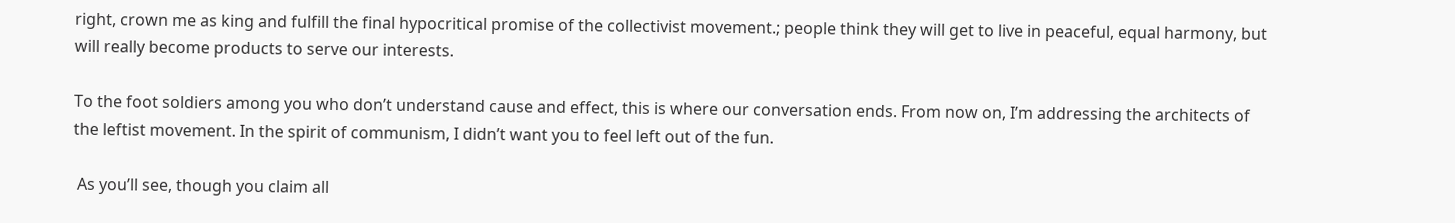right, crown me as king and fulfill the final hypocritical promise of the collectivist movement.; people think they will get to live in peaceful, equal harmony, but will really become products to serve our interests.

To the foot soldiers among you who don’t understand cause and effect, this is where our conversation ends. From now on, I’m addressing the architects of the leftist movement. In the spirit of communism, I didn’t want you to feel left out of the fun.

 As you’ll see, though you claim all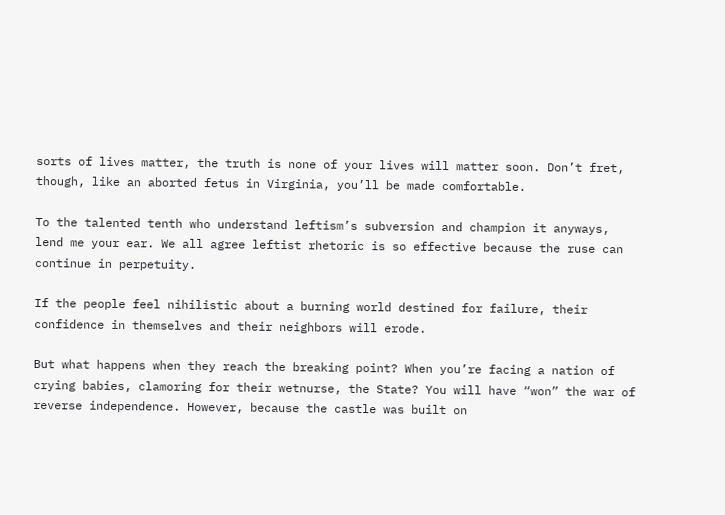sorts of lives matter, the truth is none of your lives will matter soon. Don’t fret, though, like an aborted fetus in Virginia, you’ll be made comfortable.

To the talented tenth who understand leftism’s subversion and champion it anyways, lend me your ear. We all agree leftist rhetoric is so effective because the ruse can continue in perpetuity.

If the people feel nihilistic about a burning world destined for failure, their confidence in themselves and their neighbors will erode.

But what happens when they reach the breaking point? When you’re facing a nation of crying babies, clamoring for their wetnurse, the State? You will have “won” the war of reverse independence. However, because the castle was built on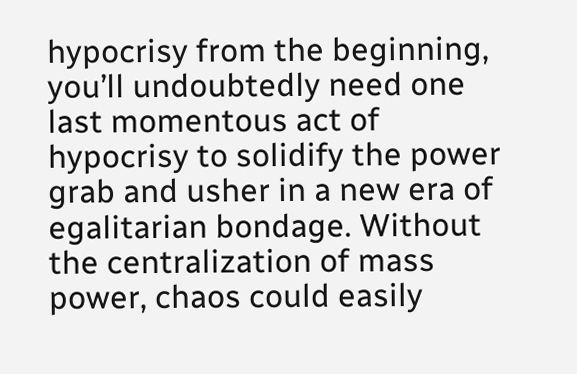hypocrisy from the beginning, you’ll undoubtedly need one last momentous act of hypocrisy to solidify the power grab and usher in a new era of egalitarian bondage. Without the centralization of mass power, chaos could easily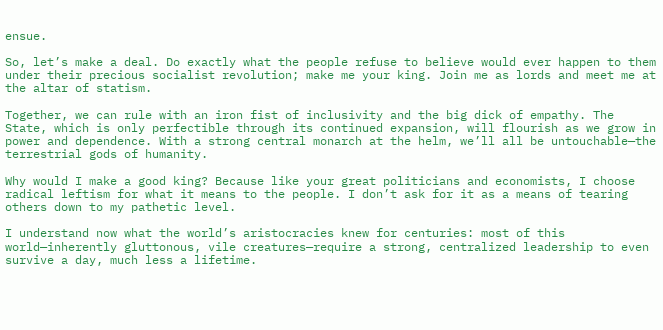ensue.

So, let’s make a deal. Do exactly what the people refuse to believe would ever happen to them under their precious socialist revolution; make me your king. Join me as lords and meet me at the altar of statism.

Together, we can rule with an iron fist of inclusivity and the big dick of empathy. The State, which is only perfectible through its continued expansion, will flourish as we grow in power and dependence. With a strong central monarch at the helm, we’ll all be untouchable—the terrestrial gods of humanity.

Why would I make a good king? Because like your great politicians and economists, I choose radical leftism for what it means to the people. I don’t ask for it as a means of tearing others down to my pathetic level.

I understand now what the world’s aristocracies knew for centuries: most of this world—inherently gluttonous, vile creatures—require a strong, centralized leadership to even survive a day, much less a lifetime.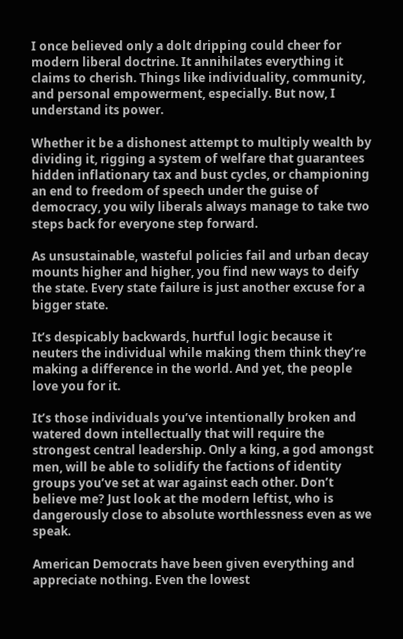I once believed only a dolt dripping could cheer for modern liberal doctrine. It annihilates everything it claims to cherish. Things like individuality, community, and personal empowerment, especially. But now, I understand its power.

Whether it be a dishonest attempt to multiply wealth by dividing it, rigging a system of welfare that guarantees hidden inflationary tax and bust cycles, or championing an end to freedom of speech under the guise of democracy, you wily liberals always manage to take two steps back for everyone step forward.

As unsustainable, wasteful policies fail and urban decay mounts higher and higher, you find new ways to deify the state. Every state failure is just another excuse for a bigger state.

It’s despicably backwards, hurtful logic because it neuters the individual while making them think they’re making a difference in the world. And yet, the people love you for it.

It’s those individuals you’ve intentionally broken and watered down intellectually that will require the strongest central leadership. Only a king, a god amongst men, will be able to solidify the factions of identity groups you’ve set at war against each other. Don’t believe me? Just look at the modern leftist, who is dangerously close to absolute worthlessness even as we speak.

American Democrats have been given everything and appreciate nothing. Even the lowest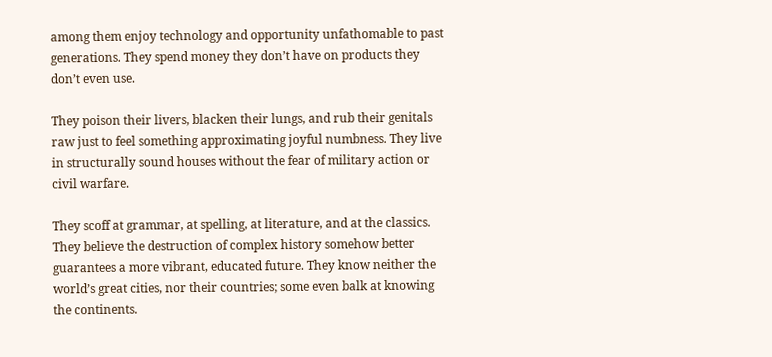among them enjoy technology and opportunity unfathomable to past generations. They spend money they don’t have on products they don’t even use.

They poison their livers, blacken their lungs, and rub their genitals raw just to feel something approximating joyful numbness. They live in structurally sound houses without the fear of military action or civil warfare.

They scoff at grammar, at spelling, at literature, and at the classics. They believe the destruction of complex history somehow better guarantees a more vibrant, educated future. They know neither the world’s great cities, nor their countries; some even balk at knowing the continents.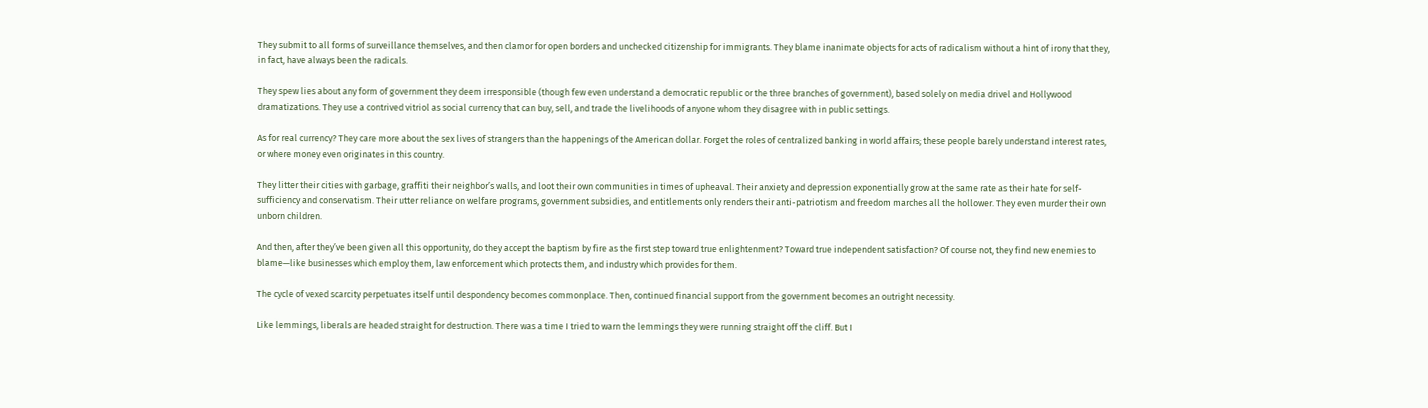They submit to all forms of surveillance themselves, and then clamor for open borders and unchecked citizenship for immigrants. They blame inanimate objects for acts of radicalism without a hint of irony that they, in fact, have always been the radicals.

They spew lies about any form of government they deem irresponsible (though few even understand a democratic republic or the three branches of government), based solely on media drivel and Hollywood dramatizations. They use a contrived vitriol as social currency that can buy, sell, and trade the livelihoods of anyone whom they disagree with in public settings.

As for real currency? They care more about the sex lives of strangers than the happenings of the American dollar. Forget the roles of centralized banking in world affairs; these people barely understand interest rates, or where money even originates in this country.

They litter their cities with garbage, graffiti their neighbor’s walls, and loot their own communities in times of upheaval. Their anxiety and depression exponentially grow at the same rate as their hate for self-sufficiency and conservatism. Their utter reliance on welfare programs, government subsidies, and entitlements only renders their anti-patriotism and freedom marches all the hollower. They even murder their own unborn children.

And then, after they’ve been given all this opportunity, do they accept the baptism by fire as the first step toward true enlightenment? Toward true independent satisfaction? Of course not, they find new enemies to blame—like businesses which employ them, law enforcement which protects them, and industry which provides for them.

The cycle of vexed scarcity perpetuates itself until despondency becomes commonplace. Then, continued financial support from the government becomes an outright necessity.

Like lemmings, liberals are headed straight for destruction. There was a time I tried to warn the lemmings they were running straight off the cliff. But I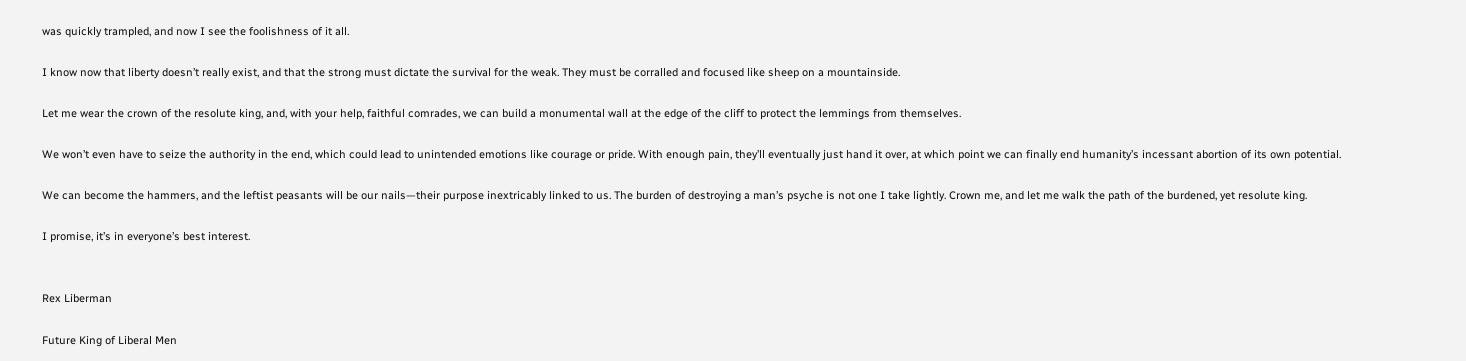was quickly trampled, and now I see the foolishness of it all.

I know now that liberty doesn’t really exist, and that the strong must dictate the survival for the weak. They must be corralled and focused like sheep on a mountainside.

Let me wear the crown of the resolute king, and, with your help, faithful comrades, we can build a monumental wall at the edge of the cliff to protect the lemmings from themselves.

We won’t even have to seize the authority in the end, which could lead to unintended emotions like courage or pride. With enough pain, they’ll eventually just hand it over, at which point we can finally end humanity’s incessant abortion of its own potential.

We can become the hammers, and the leftist peasants will be our nails—their purpose inextricably linked to us. The burden of destroying a man’s psyche is not one I take lightly. Crown me, and let me walk the path of the burdened, yet resolute king.

I promise, it’s in everyone’s best interest.


Rex Liberman

Future King of Liberal Men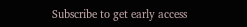Subscribe to get early access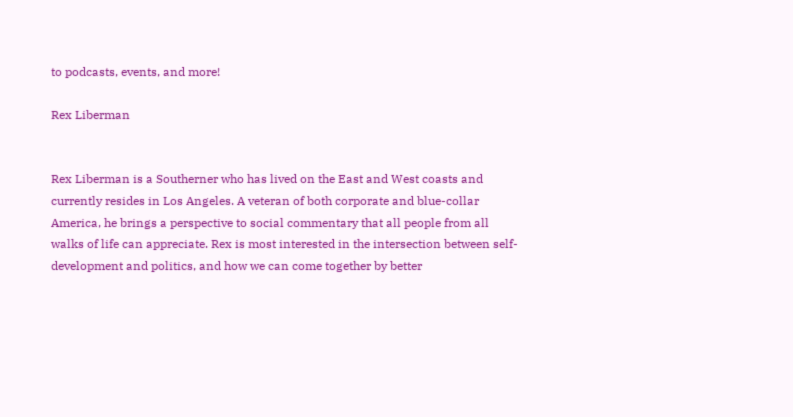to podcasts, events, and more!

Rex Liberman


Rex Liberman is a Southerner who has lived on the East and West coasts and currently resides in Los Angeles. A veteran of both corporate and blue-collar America, he brings a perspective to social commentary that all people from all walks of life can appreciate. Rex is most interested in the intersection between self-development and politics, and how we can come together by better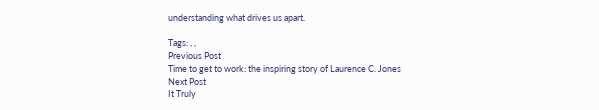understanding what drives us apart.

Tags: , ,
Previous Post
Time to get to work: the inspiring story of Laurence C. Jones
Next Post
It Truly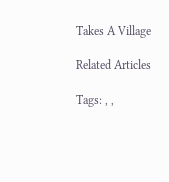Takes A Village

Related Articles

Tags: , ,